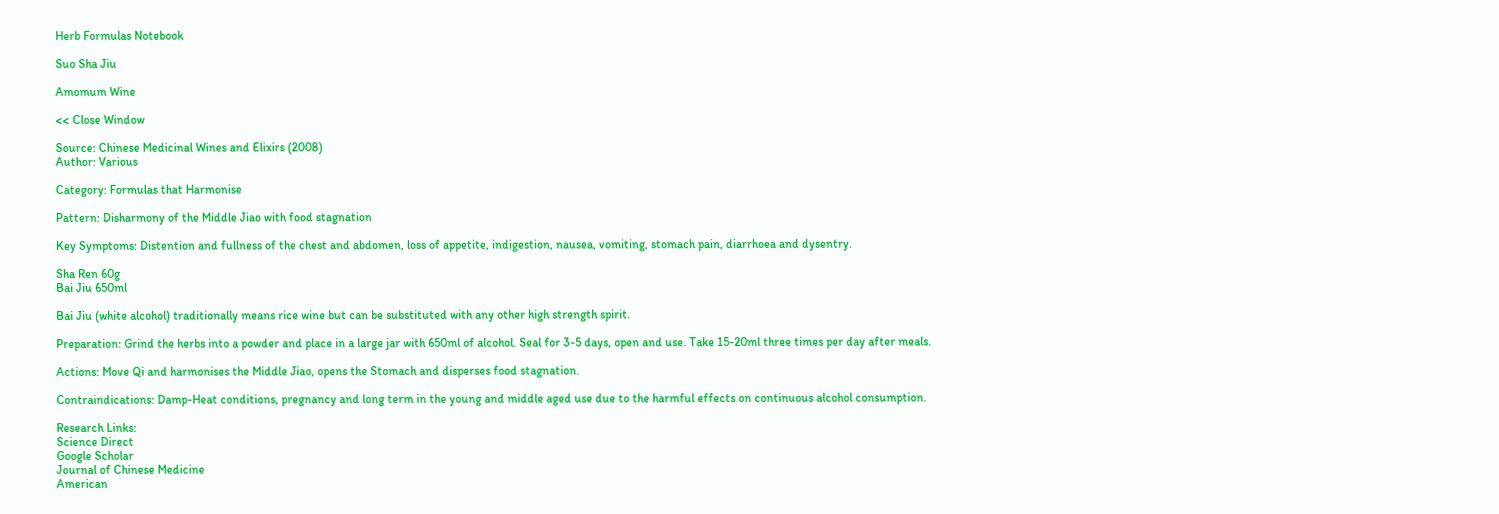Herb Formulas Notebook

Suo Sha Jiu

Amomum Wine

<< Close Window

Source: Chinese Medicinal Wines and Elixirs (2008)
Author: Various

Category: Formulas that Harmonise

Pattern: Disharmony of the Middle Jiao with food stagnation

Key Symptoms: Distention and fullness of the chest and abdomen, loss of appetite, indigestion, nausea, vomiting, stomach pain, diarrhoea and dysentry.

Sha Ren 60g
Bai Jiu 650ml

Bai Jiu (white alcohol) traditionally means rice wine but can be substituted with any other high strength spirit.

Preparation: Grind the herbs into a powder and place in a large jar with 650ml of alcohol. Seal for 3-5 days, open and use. Take 15-20ml three times per day after meals.

Actions: Move Qi and harmonises the Middle Jiao, opens the Stomach and disperses food stagnation.

Contraindications: Damp-Heat conditions, pregnancy and long term in the young and middle aged use due to the harmful effects on continuous alcohol consumption.

Research Links:
Science Direct
Google Scholar
Journal of Chinese Medicine
American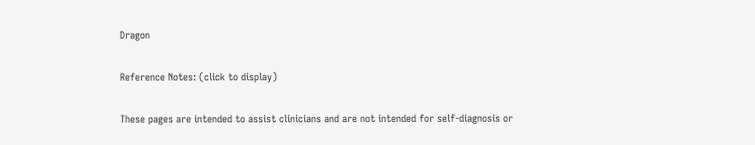Dragon

Reference Notes: (click to display)

These pages are intended to assist clinicians and are not intended for self-diagnosis or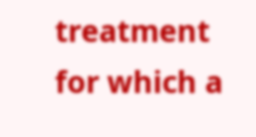treatment for which a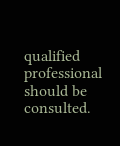qualified professional should be consulted.